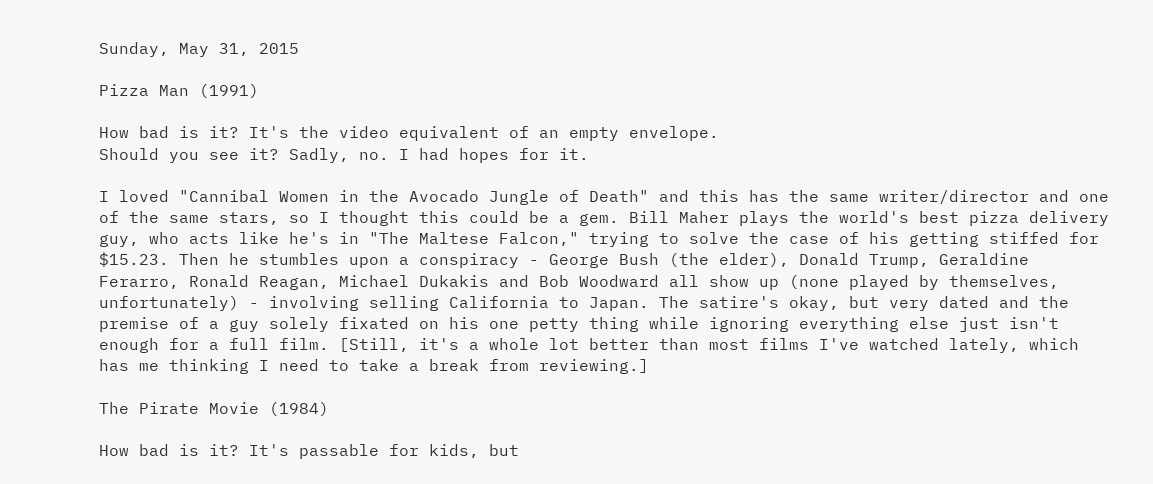Sunday, May 31, 2015

Pizza Man (1991)

How bad is it? It's the video equivalent of an empty envelope.
Should you see it? Sadly, no. I had hopes for it.

I loved "Cannibal Women in the Avocado Jungle of Death" and this has the same writer/director and one of the same stars, so I thought this could be a gem. Bill Maher plays the world's best pizza delivery guy, who acts like he's in "The Maltese Falcon," trying to solve the case of his getting stiffed for $15.23. Then he stumbles upon a conspiracy - George Bush (the elder), Donald Trump, Geraldine Ferarro, Ronald Reagan, Michael Dukakis and Bob Woodward all show up (none played by themselves, unfortunately) - involving selling California to Japan. The satire's okay, but very dated and the premise of a guy solely fixated on his one petty thing while ignoring everything else just isn't enough for a full film. [Still, it's a whole lot better than most films I've watched lately, which has me thinking I need to take a break from reviewing.]

The Pirate Movie (1984)

How bad is it? It's passable for kids, but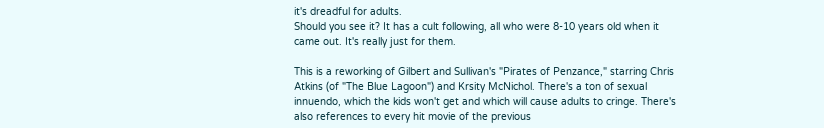it's dreadful for adults.
Should you see it? It has a cult following, all who were 8-10 years old when it came out. It's really just for them.

This is a reworking of Gilbert and Sullivan's "Pirates of Penzance," starring Chris Atkins (of "The Blue Lagoon") and Krsity McNichol. There's a ton of sexual innuendo, which the kids won't get and which will cause adults to cringe. There's also references to every hit movie of the previous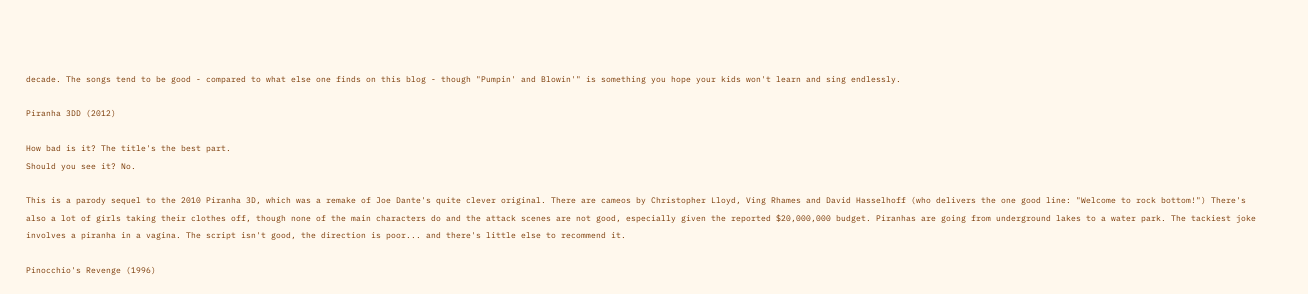decade. The songs tend to be good - compared to what else one finds on this blog - though "Pumpin' and Blowin'" is something you hope your kids won't learn and sing endlessly.

Piranha 3DD (2012)

How bad is it? The title's the best part.
Should you see it? No.

This is a parody sequel to the 2010 Piranha 3D, which was a remake of Joe Dante's quite clever original. There are cameos by Christopher Lloyd, Ving Rhames and David Hasselhoff (who delivers the one good line: "Welcome to rock bottom!") There's also a lot of girls taking their clothes off, though none of the main characters do and the attack scenes are not good, especially given the reported $20,000,000 budget. Piranhas are going from underground lakes to a water park. The tackiest joke involves a piranha in a vagina. The script isn't good, the direction is poor... and there's little else to recommend it.

Pinocchio's Revenge (1996)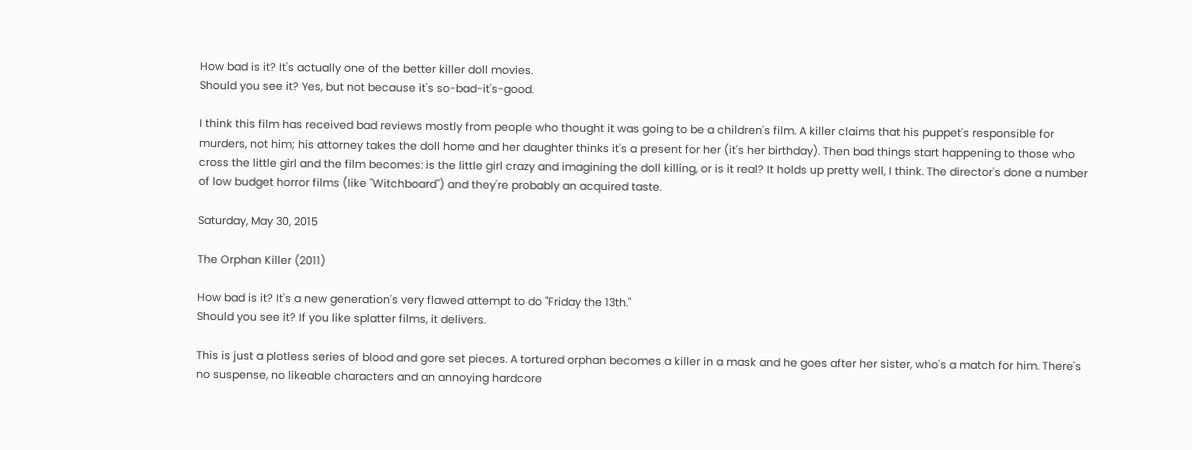How bad is it? It's actually one of the better killer doll movies.
Should you see it? Yes, but not because it's so-bad-it's-good.

I think this film has received bad reviews mostly from people who thought it was going to be a children's film. A killer claims that his puppet's responsible for murders, not him; his attorney takes the doll home and her daughter thinks it's a present for her (it's her birthday). Then bad things start happening to those who cross the little girl and the film becomes: is the little girl crazy and imagining the doll killing, or is it real? It holds up pretty well, I think. The director's done a number of low budget horror films (like "Witchboard") and they're probably an acquired taste.

Saturday, May 30, 2015

The Orphan Killer (2011)

How bad is it? It's a new generation's very flawed attempt to do "Friday the 13th."
Should you see it? If you like splatter films, it delivers.

This is just a plotless series of blood and gore set pieces. A tortured orphan becomes a killer in a mask and he goes after her sister, who's a match for him. There's no suspense, no likeable characters and an annoying hardcore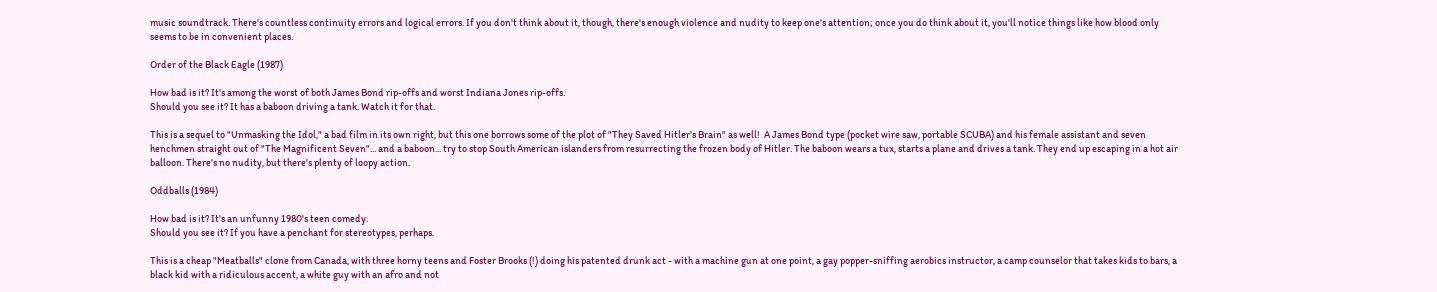music soundtrack. There's countless continuity errors and logical errors. If you don't think about it, though, there's enough violence and nudity to keep one's attention; once you do think about it, you'll notice things like how blood only seems to be in convenient places.

Order of the Black Eagle (1987)

How bad is it? It's among the worst of both James Bond rip-offs and worst Indiana Jones rip-offs.
Should you see it? It has a baboon driving a tank. Watch it for that.

This is a sequel to "Unmasking the Idol," a bad film in its own right, but this one borrows some of the plot of "They Saved Hitler's Brain" as well!  A James Bond type (pocket wire saw, portable SCUBA) and his female assistant and seven henchmen straight out of "The Magnificent Seven"... and a baboon... try to stop South American islanders from resurrecting the frozen body of Hitler. The baboon wears a tux, starts a plane and drives a tank. They end up escaping in a hot air balloon. There's no nudity, but there's plenty of loopy action.

Oddballs (1984)

How bad is it? It's an unfunny 1980's teen comedy.
Should you see it? If you have a penchant for stereotypes, perhaps.

This is a cheap "Meatballs" clone from Canada, with three horny teens and Foster Brooks (!) doing his patented drunk act - with a machine gun at one point, a gay popper-sniffing aerobics instructor, a camp counselor that takes kids to bars, a black kid with a ridiculous accent, a white guy with an afro and not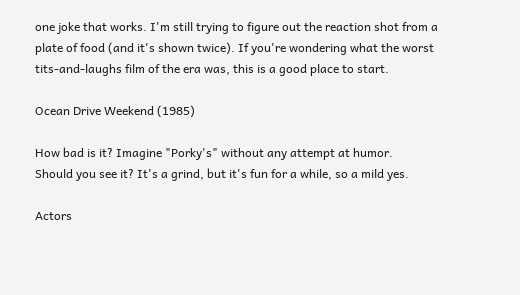one joke that works. I'm still trying to figure out the reaction shot from a plate of food (and it's shown twice). If you're wondering what the worst tits-and-laughs film of the era was, this is a good place to start.

Ocean Drive Weekend (1985)

How bad is it? Imagine "Porky's" without any attempt at humor.
Should you see it? It's a grind, but it's fun for a while, so a mild yes.

Actors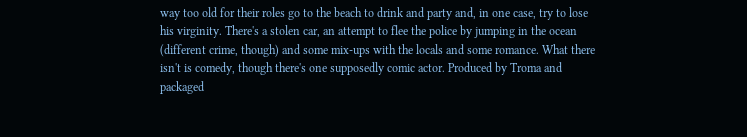way too old for their roles go to the beach to drink and party and, in one case, try to lose his virginity. There's a stolen car, an attempt to flee the police by jumping in the ocean (different crime, though) and some mix-ups with the locals and some romance. What there isn't is comedy, though there's one supposedly comic actor. Produced by Troma and packaged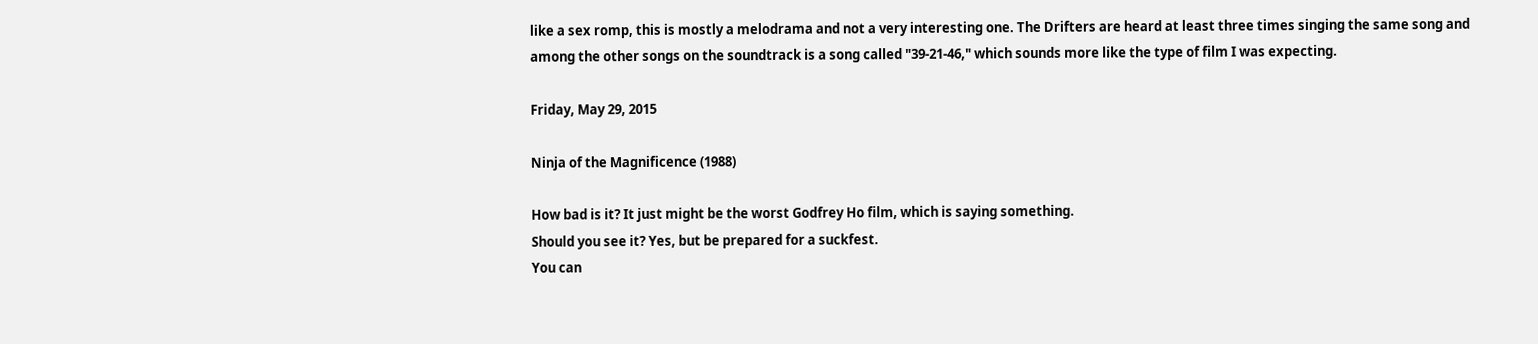like a sex romp, this is mostly a melodrama and not a very interesting one. The Drifters are heard at least three times singing the same song and among the other songs on the soundtrack is a song called "39-21-46," which sounds more like the type of film I was expecting.

Friday, May 29, 2015

Ninja of the Magnificence (1988)

How bad is it? It just might be the worst Godfrey Ho film, which is saying something.
Should you see it? Yes, but be prepared for a suckfest.
You can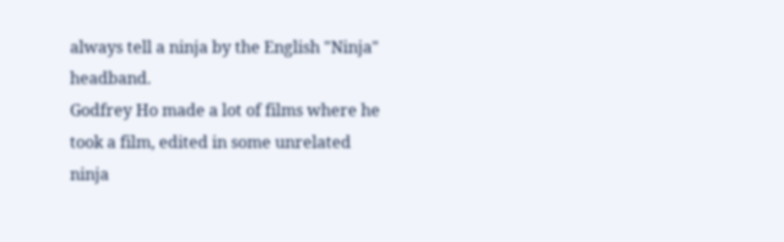always tell a ninja by the English "Ninja" headband.
Godfrey Ho made a lot of films where he took a film, edited in some unrelated ninja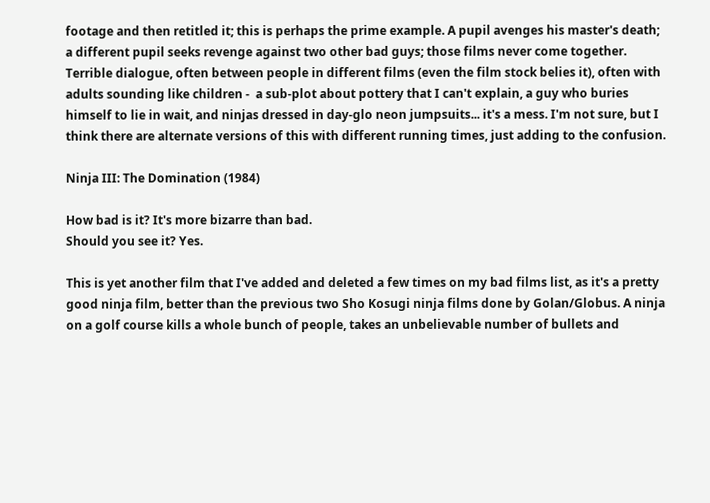footage and then retitled it; this is perhaps the prime example. A pupil avenges his master's death; a different pupil seeks revenge against two other bad guys; those films never come together. Terrible dialogue, often between people in different films (even the film stock belies it), often with adults sounding like children -  a sub-plot about pottery that I can't explain, a guy who buries himself to lie in wait, and ninjas dressed in day-glo neon jumpsuits... it's a mess. I'm not sure, but I think there are alternate versions of this with different running times, just adding to the confusion.

Ninja III: The Domination (1984)

How bad is it? It's more bizarre than bad.
Should you see it? Yes.

This is yet another film that I've added and deleted a few times on my bad films list, as it's a pretty good ninja film, better than the previous two Sho Kosugi ninja films done by Golan/Globus. A ninja on a golf course kills a whole bunch of people, takes an unbelievable number of bullets and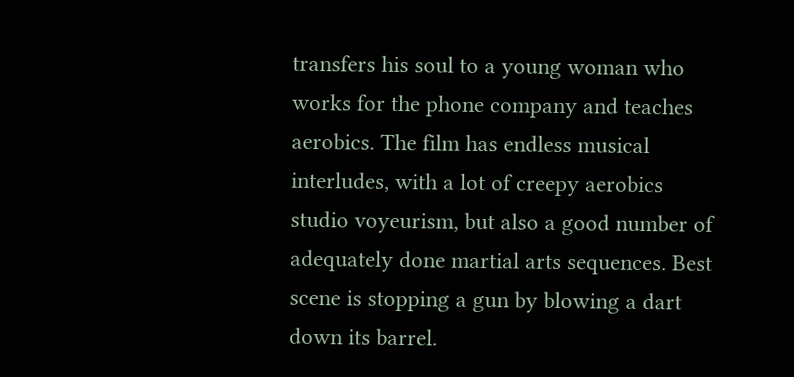transfers his soul to a young woman who works for the phone company and teaches aerobics. The film has endless musical interludes, with a lot of creepy aerobics studio voyeurism, but also a good number of adequately done martial arts sequences. Best scene is stopping a gun by blowing a dart down its barrel.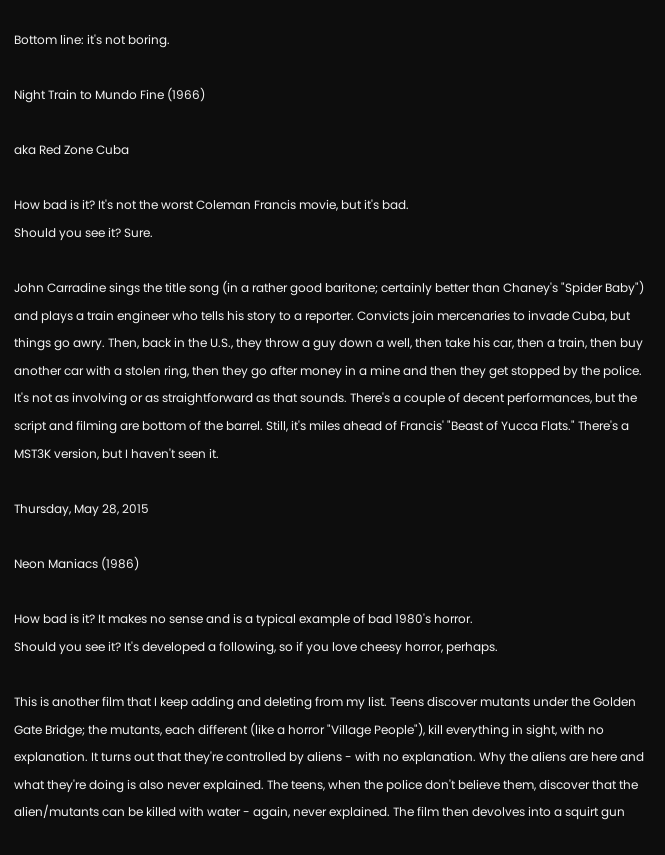Bottom line: it's not boring.

Night Train to Mundo Fine (1966)

aka Red Zone Cuba

How bad is it? It's not the worst Coleman Francis movie, but it's bad.
Should you see it? Sure.

John Carradine sings the title song (in a rather good baritone; certainly better than Chaney's "Spider Baby") and plays a train engineer who tells his story to a reporter. Convicts join mercenaries to invade Cuba, but things go awry. Then, back in the U.S., they throw a guy down a well, then take his car, then a train, then buy another car with a stolen ring, then they go after money in a mine and then they get stopped by the police. It's not as involving or as straightforward as that sounds. There's a couple of decent performances, but the script and filming are bottom of the barrel. Still, it's miles ahead of Francis' "Beast of Yucca Flats." There's a MST3K version, but I haven't seen it.

Thursday, May 28, 2015

Neon Maniacs (1986)

How bad is it? It makes no sense and is a typical example of bad 1980's horror.
Should you see it? It's developed a following, so if you love cheesy horror, perhaps.

This is another film that I keep adding and deleting from my list. Teens discover mutants under the Golden Gate Bridge; the mutants, each different (like a horror "Village People"), kill everything in sight, with no explanation. It turns out that they're controlled by aliens - with no explanation. Why the aliens are here and what they're doing is also never explained. The teens, when the police don't believe them, discover that the alien/mutants can be killed with water - again, never explained. The film then devolves into a squirt gun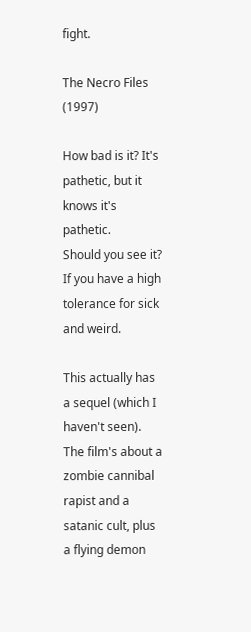fight.

The Necro Files (1997)

How bad is it? It's pathetic, but it knows it's pathetic.
Should you see it? If you have a high tolerance for sick and weird.

This actually has a sequel (which I haven't seen). The film's about a zombie cannibal rapist and a satanic cult, plus a flying demon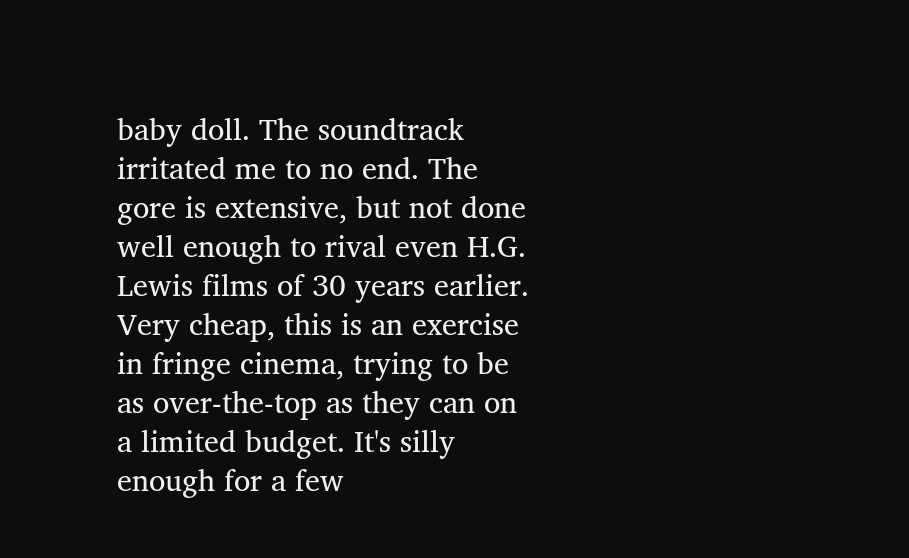baby doll. The soundtrack irritated me to no end. The gore is extensive, but not done well enough to rival even H.G. Lewis films of 30 years earlier. Very cheap, this is an exercise in fringe cinema, trying to be as over-the-top as they can on a limited budget. It's silly enough for a few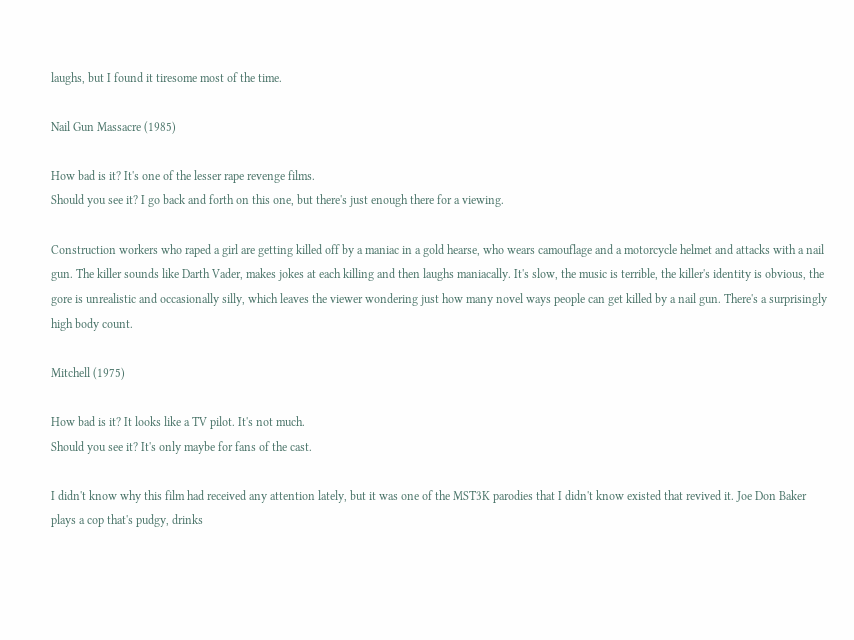laughs, but I found it tiresome most of the time.

Nail Gun Massacre (1985)

How bad is it? It's one of the lesser rape revenge films.
Should you see it? I go back and forth on this one, but there's just enough there for a viewing.

Construction workers who raped a girl are getting killed off by a maniac in a gold hearse, who wears camouflage and a motorcycle helmet and attacks with a nail gun. The killer sounds like Darth Vader, makes jokes at each killing and then laughs maniacally. It's slow, the music is terrible, the killer's identity is obvious, the gore is unrealistic and occasionally silly, which leaves the viewer wondering just how many novel ways people can get killed by a nail gun. There's a surprisingly high body count.

Mitchell (1975)

How bad is it? It looks like a TV pilot. It's not much.
Should you see it? It's only maybe for fans of the cast.

I didn't know why this film had received any attention lately, but it was one of the MST3K parodies that I didn't know existed that revived it. Joe Don Baker plays a cop that's pudgy, drinks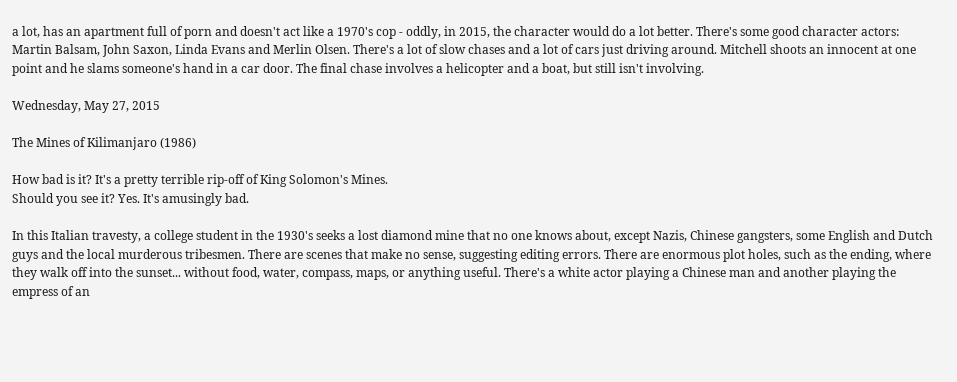a lot, has an apartment full of porn and doesn't act like a 1970's cop - oddly, in 2015, the character would do a lot better. There's some good character actors: Martin Balsam, John Saxon, Linda Evans and Merlin Olsen. There's a lot of slow chases and a lot of cars just driving around. Mitchell shoots an innocent at one point and he slams someone's hand in a car door. The final chase involves a helicopter and a boat, but still isn't involving.

Wednesday, May 27, 2015

The Mines of Kilimanjaro (1986)

How bad is it? It's a pretty terrible rip-off of King Solomon's Mines.
Should you see it? Yes. It's amusingly bad.

In this Italian travesty, a college student in the 1930's seeks a lost diamond mine that no one knows about, except Nazis, Chinese gangsters, some English and Dutch guys and the local murderous tribesmen. There are scenes that make no sense, suggesting editing errors. There are enormous plot holes, such as the ending, where they walk off into the sunset... without food, water, compass, maps, or anything useful. There's a white actor playing a Chinese man and another playing the empress of an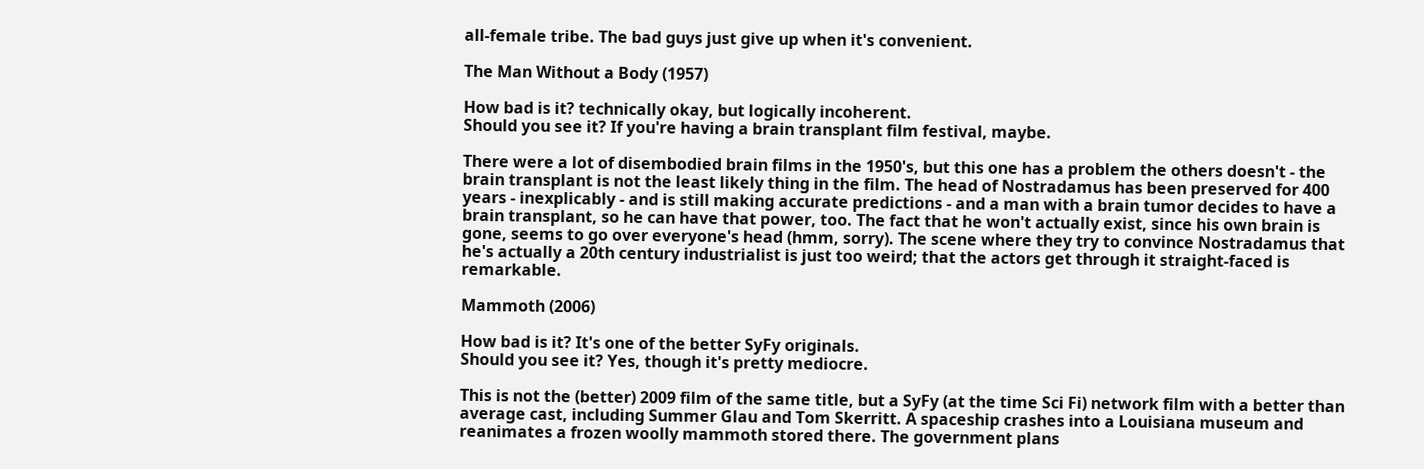all-female tribe. The bad guys just give up when it's convenient.

The Man Without a Body (1957)

How bad is it? technically okay, but logically incoherent.
Should you see it? If you're having a brain transplant film festival, maybe.

There were a lot of disembodied brain films in the 1950's, but this one has a problem the others doesn't - the brain transplant is not the least likely thing in the film. The head of Nostradamus has been preserved for 400 years - inexplicably - and is still making accurate predictions - and a man with a brain tumor decides to have a brain transplant, so he can have that power, too. The fact that he won't actually exist, since his own brain is gone, seems to go over everyone's head (hmm, sorry). The scene where they try to convince Nostradamus that he's actually a 20th century industrialist is just too weird; that the actors get through it straight-faced is remarkable.

Mammoth (2006)

How bad is it? It's one of the better SyFy originals.
Should you see it? Yes, though it's pretty mediocre.

This is not the (better) 2009 film of the same title, but a SyFy (at the time Sci Fi) network film with a better than average cast, including Summer Glau and Tom Skerritt. A spaceship crashes into a Louisiana museum and reanimates a frozen woolly mammoth stored there. The government plans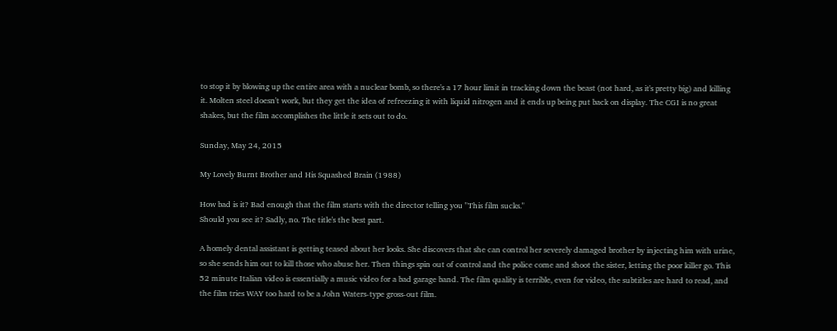to stop it by blowing up the entire area with a nuclear bomb, so there's a 17 hour limit in tracking down the beast (not hard, as it's pretty big) and killing it. Molten steel doesn't work, but they get the idea of refreezing it with liquid nitrogen and it ends up being put back on display. The CGI is no great shakes, but the film accomplishes the little it sets out to do.

Sunday, May 24, 2015

My Lovely Burnt Brother and His Squashed Brain (1988)

How bad is it? Bad enough that the film starts with the director telling you "This film sucks."
Should you see it? Sadly, no. The title's the best part.

A homely dental assistant is getting teased about her looks. She discovers that she can control her severely damaged brother by injecting him with urine, so she sends him out to kill those who abuse her. Then things spin out of control and the police come and shoot the sister, letting the poor killer go. This 52 minute Italian video is essentially a music video for a bad garage band. The film quality is terrible, even for video, the subtitles are hard to read, and the film tries WAY too hard to be a John Waters-type gross-out film.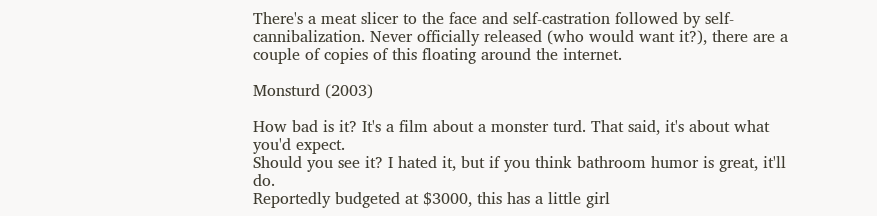There's a meat slicer to the face and self-castration followed by self-cannibalization. Never officially released (who would want it?), there are a couple of copies of this floating around the internet.

Monsturd (2003)

How bad is it? It's a film about a monster turd. That said, it's about what you'd expect.
Should you see it? I hated it, but if you think bathroom humor is great, it'll do.
Reportedly budgeted at $3000, this has a little girl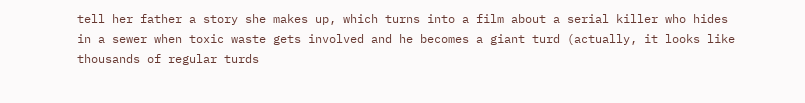tell her father a story she makes up, which turns into a film about a serial killer who hides in a sewer when toxic waste gets involved and he becomes a giant turd (actually, it looks like thousands of regular turds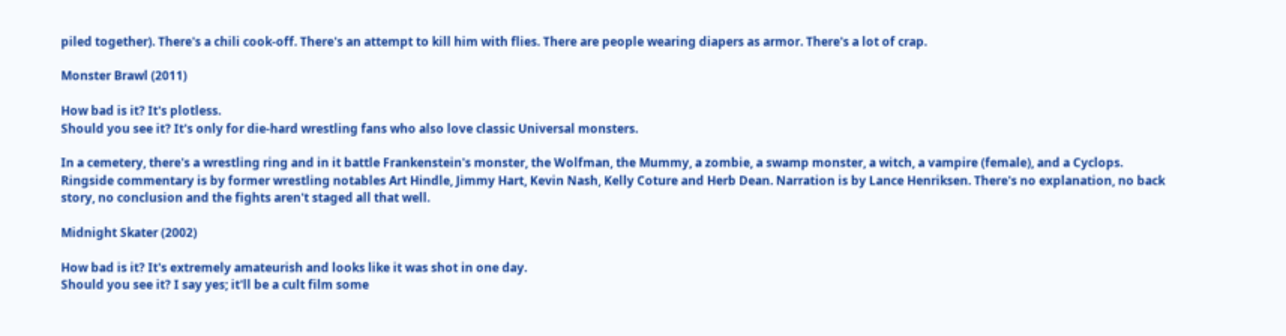piled together). There's a chili cook-off. There's an attempt to kill him with flies. There are people wearing diapers as armor. There's a lot of crap.

Monster Brawl (2011)

How bad is it? It's plotless.
Should you see it? It's only for die-hard wrestling fans who also love classic Universal monsters.

In a cemetery, there's a wrestling ring and in it battle Frankenstein's monster, the Wolfman, the Mummy, a zombie, a swamp monster, a witch, a vampire (female), and a Cyclops. Ringside commentary is by former wrestling notables Art Hindle, Jimmy Hart, Kevin Nash, Kelly Coture and Herb Dean. Narration is by Lance Henriksen. There's no explanation, no back story, no conclusion and the fights aren't staged all that well.

Midnight Skater (2002)

How bad is it? It's extremely amateurish and looks like it was shot in one day.
Should you see it? I say yes; it'll be a cult film some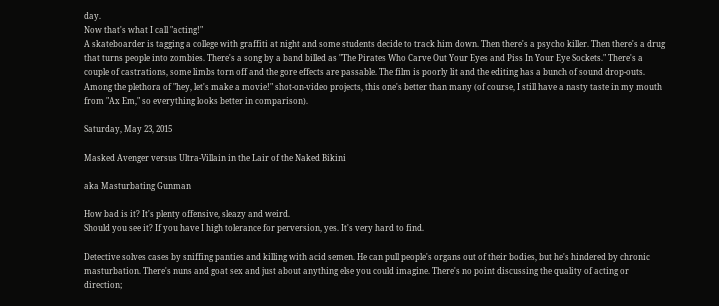day.
Now that's what I call "acting!"
A skateboarder is tagging a college with graffiti at night and some students decide to track him down. Then there's a psycho killer. Then there's a drug that turns people into zombies. There's a song by a band billed as "The Pirates Who Carve Out Your Eyes and Piss In Your Eye Sockets." There's a couple of castrations, some limbs torn off and the gore effects are passable. The film is poorly lit and the editing has a bunch of sound drop-outs. Among the plethora of "hey, let's make a movie!" shot-on-video projects, this one's better than many (of course, I still have a nasty taste in my mouth from "Ax Em," so everything looks better in comparison).

Saturday, May 23, 2015

Masked Avenger versus Ultra-Villain in the Lair of the Naked Bikini

aka Masturbating Gunman

How bad is it? It's plenty offensive, sleazy and weird.
Should you see it? If you have I high tolerance for perversion, yes. It's very hard to find.

Detective solves cases by sniffing panties and killing with acid semen. He can pull people's organs out of their bodies, but he's hindered by chronic masturbation. There's nuns and goat sex and just about anything else you could imagine. There's no point discussing the quality of acting or direction;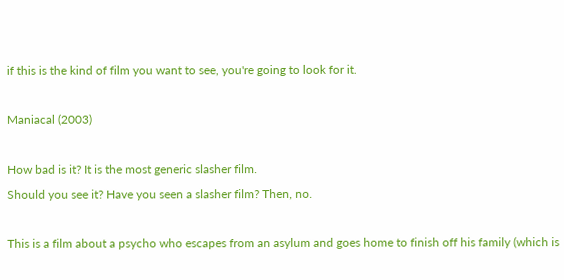if this is the kind of film you want to see, you're going to look for it.

Maniacal (2003)

How bad is it? It is the most generic slasher film.
Should you see it? Have you seen a slasher film? Then, no.

This is a film about a psycho who escapes from an asylum and goes home to finish off his family (which is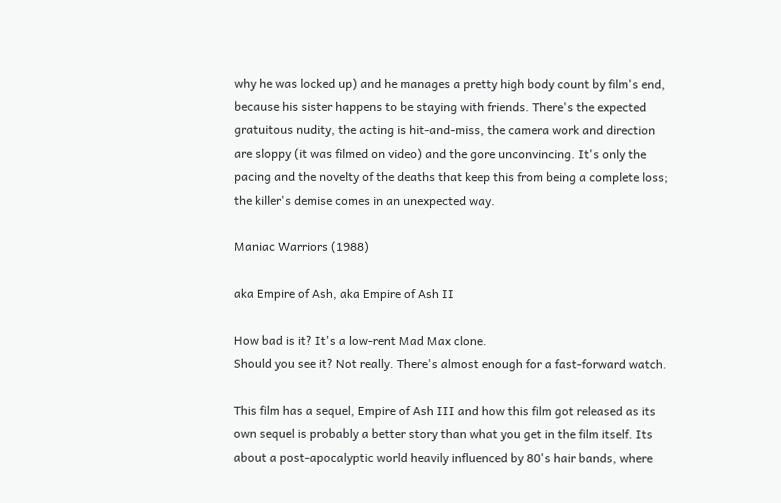why he was locked up) and he manages a pretty high body count by film's end, because his sister happens to be staying with friends. There's the expected gratuitous nudity, the acting is hit-and-miss, the camera work and direction are sloppy (it was filmed on video) and the gore unconvincing. It's only the pacing and the novelty of the deaths that keep this from being a complete loss; the killer's demise comes in an unexpected way.

Maniac Warriors (1988)

aka Empire of Ash, aka Empire of Ash II

How bad is it? It's a low-rent Mad Max clone.
Should you see it? Not really. There's almost enough for a fast-forward watch.

This film has a sequel, Empire of Ash III and how this film got released as its own sequel is probably a better story than what you get in the film itself. Its about a post-apocalyptic world heavily influenced by 80's hair bands, where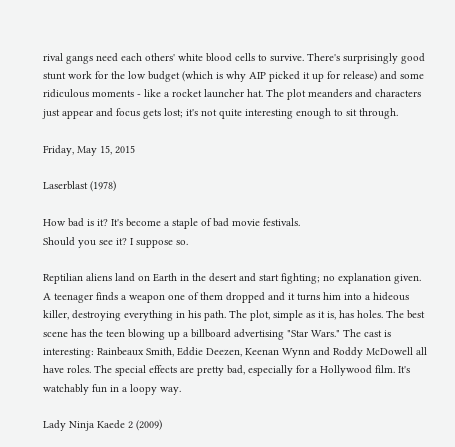rival gangs need each others' white blood cells to survive. There's surprisingly good stunt work for the low budget (which is why AIP picked it up for release) and some ridiculous moments - like a rocket launcher hat. The plot meanders and characters just appear and focus gets lost; it's not quite interesting enough to sit through.

Friday, May 15, 2015

Laserblast (1978)

How bad is it? It's become a staple of bad movie festivals.
Should you see it? I suppose so.

Reptilian aliens land on Earth in the desert and start fighting; no explanation given. A teenager finds a weapon one of them dropped and it turns him into a hideous killer, destroying everything in his path. The plot, simple as it is, has holes. The best scene has the teen blowing up a billboard advertising "Star Wars." The cast is interesting: Rainbeaux Smith, Eddie Deezen, Keenan Wynn and Roddy McDowell all have roles. The special effects are pretty bad, especially for a Hollywood film. It's watchably fun in a loopy way.

Lady Ninja Kaede 2 (2009)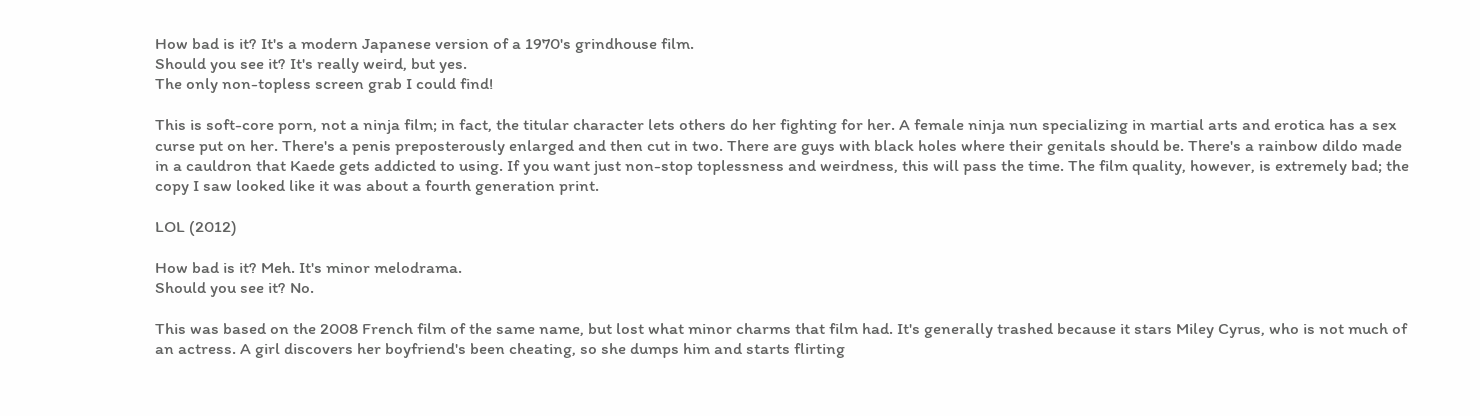How bad is it? It's a modern Japanese version of a 1970's grindhouse film.
Should you see it? It's really weird, but yes.
The only non-topless screen grab I could find!

This is soft-core porn, not a ninja film; in fact, the titular character lets others do her fighting for her. A female ninja nun specializing in martial arts and erotica has a sex curse put on her. There's a penis preposterously enlarged and then cut in two. There are guys with black holes where their genitals should be. There's a rainbow dildo made in a cauldron that Kaede gets addicted to using. If you want just non-stop toplessness and weirdness, this will pass the time. The film quality, however, is extremely bad; the copy I saw looked like it was about a fourth generation print.

LOL (2012)

How bad is it? Meh. It's minor melodrama.
Should you see it? No.

This was based on the 2008 French film of the same name, but lost what minor charms that film had. It's generally trashed because it stars Miley Cyrus, who is not much of an actress. A girl discovers her boyfriend's been cheating, so she dumps him and starts flirting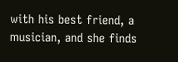with his best friend, a musician, and she finds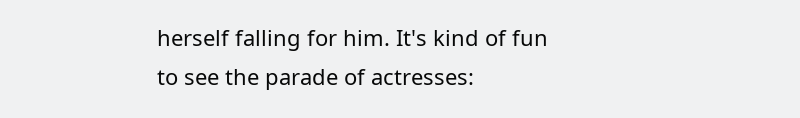herself falling for him. It's kind of fun to see the parade of actresses: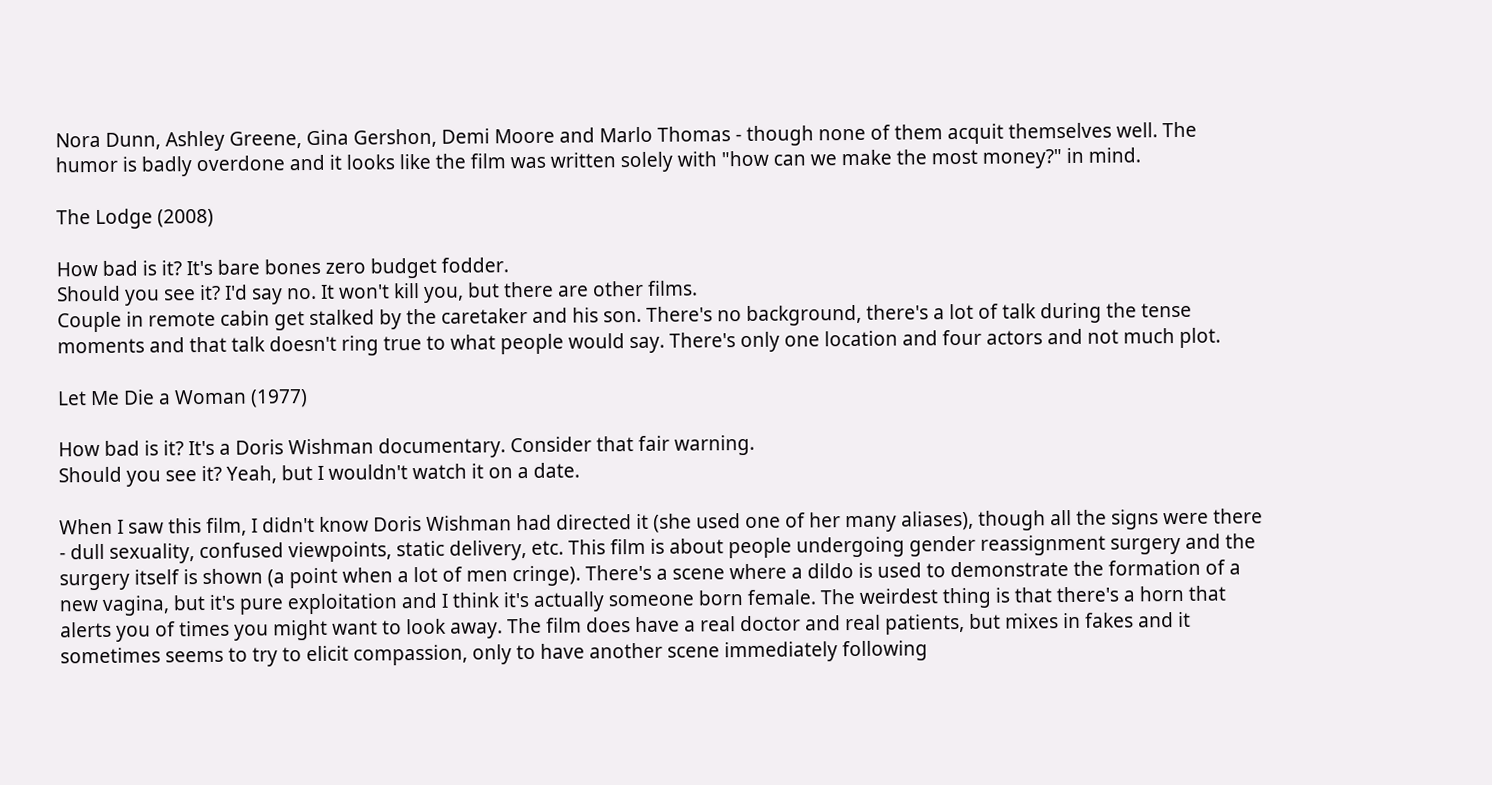Nora Dunn, Ashley Greene, Gina Gershon, Demi Moore and Marlo Thomas - though none of them acquit themselves well. The humor is badly overdone and it looks like the film was written solely with "how can we make the most money?" in mind.

The Lodge (2008)

How bad is it? It's bare bones zero budget fodder.
Should you see it? I'd say no. It won't kill you, but there are other films.
Couple in remote cabin get stalked by the caretaker and his son. There's no background, there's a lot of talk during the tense moments and that talk doesn't ring true to what people would say. There's only one location and four actors and not much plot.

Let Me Die a Woman (1977)

How bad is it? It's a Doris Wishman documentary. Consider that fair warning.
Should you see it? Yeah, but I wouldn't watch it on a date.

When I saw this film, I didn't know Doris Wishman had directed it (she used one of her many aliases), though all the signs were there - dull sexuality, confused viewpoints, static delivery, etc. This film is about people undergoing gender reassignment surgery and the surgery itself is shown (a point when a lot of men cringe). There's a scene where a dildo is used to demonstrate the formation of a new vagina, but it's pure exploitation and I think it's actually someone born female. The weirdest thing is that there's a horn that alerts you of times you might want to look away. The film does have a real doctor and real patients, but mixes in fakes and it sometimes seems to try to elicit compassion, only to have another scene immediately following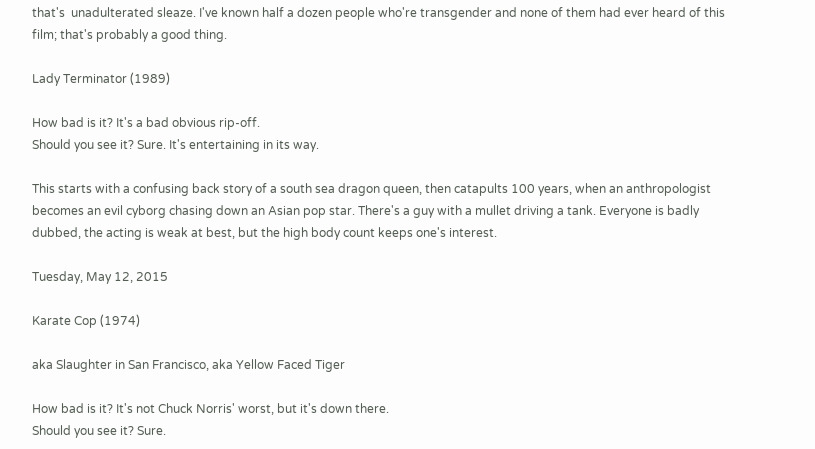that's  unadulterated sleaze. I've known half a dozen people who're transgender and none of them had ever heard of this film; that's probably a good thing.

Lady Terminator (1989)

How bad is it? It's a bad obvious rip-off.
Should you see it? Sure. It's entertaining in its way.

This starts with a confusing back story of a south sea dragon queen, then catapults 100 years, when an anthropologist becomes an evil cyborg chasing down an Asian pop star. There's a guy with a mullet driving a tank. Everyone is badly dubbed, the acting is weak at best, but the high body count keeps one's interest.

Tuesday, May 12, 2015

Karate Cop (1974)

aka Slaughter in San Francisco, aka Yellow Faced Tiger

How bad is it? It's not Chuck Norris' worst, but it's down there.
Should you see it? Sure.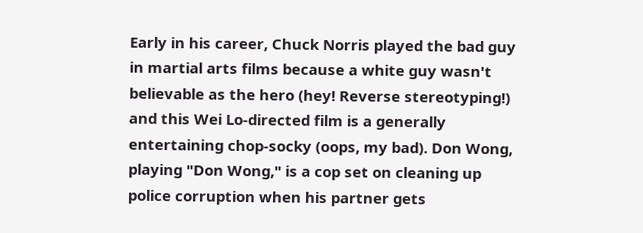Early in his career, Chuck Norris played the bad guy in martial arts films because a white guy wasn't believable as the hero (hey! Reverse stereotyping!) and this Wei Lo-directed film is a generally entertaining chop-socky (oops, my bad). Don Wong, playing "Don Wong," is a cop set on cleaning up police corruption when his partner gets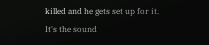killed and he gets set up for it. It's the sound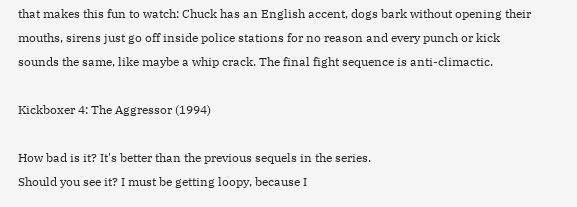that makes this fun to watch: Chuck has an English accent, dogs bark without opening their mouths, sirens just go off inside police stations for no reason and every punch or kick sounds the same, like maybe a whip crack. The final fight sequence is anti-climactic.

Kickboxer 4: The Aggressor (1994)

How bad is it? It's better than the previous sequels in the series.
Should you see it? I must be getting loopy, because I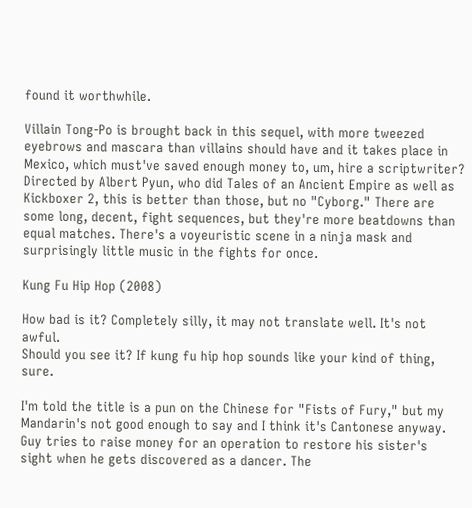found it worthwhile.

Villain Tong-Po is brought back in this sequel, with more tweezed eyebrows and mascara than villains should have and it takes place in Mexico, which must've saved enough money to, um, hire a scriptwriter? Directed by Albert Pyun, who did Tales of an Ancient Empire as well as Kickboxer 2, this is better than those, but no "Cyborg." There are some long, decent, fight sequences, but they're more beatdowns than equal matches. There's a voyeuristic scene in a ninja mask and surprisingly little music in the fights for once.

Kung Fu Hip Hop (2008)

How bad is it? Completely silly, it may not translate well. It's not awful.
Should you see it? If kung fu hip hop sounds like your kind of thing, sure.

I'm told the title is a pun on the Chinese for "Fists of Fury," but my Mandarin's not good enough to say and I think it's Cantonese anyway. Guy tries to raise money for an operation to restore his sister's sight when he gets discovered as a dancer. The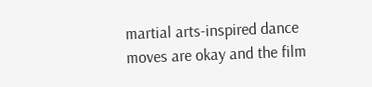martial arts-inspired dance moves are okay and the film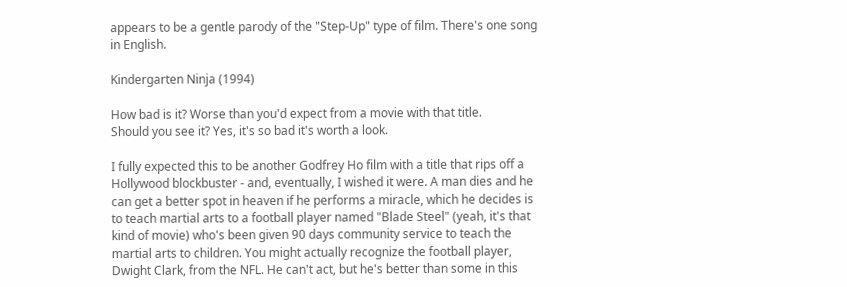appears to be a gentle parody of the "Step-Up" type of film. There's one song in English.

Kindergarten Ninja (1994)

How bad is it? Worse than you'd expect from a movie with that title.
Should you see it? Yes, it's so bad it's worth a look.

I fully expected this to be another Godfrey Ho film with a title that rips off a Hollywood blockbuster - and, eventually, I wished it were. A man dies and he can get a better spot in heaven if he performs a miracle, which he decides is to teach martial arts to a football player named "Blade Steel" (yeah, it's that kind of movie) who's been given 90 days community service to teach the martial arts to children. You might actually recognize the football player, Dwight Clark, from the NFL. He can't act, but he's better than some in this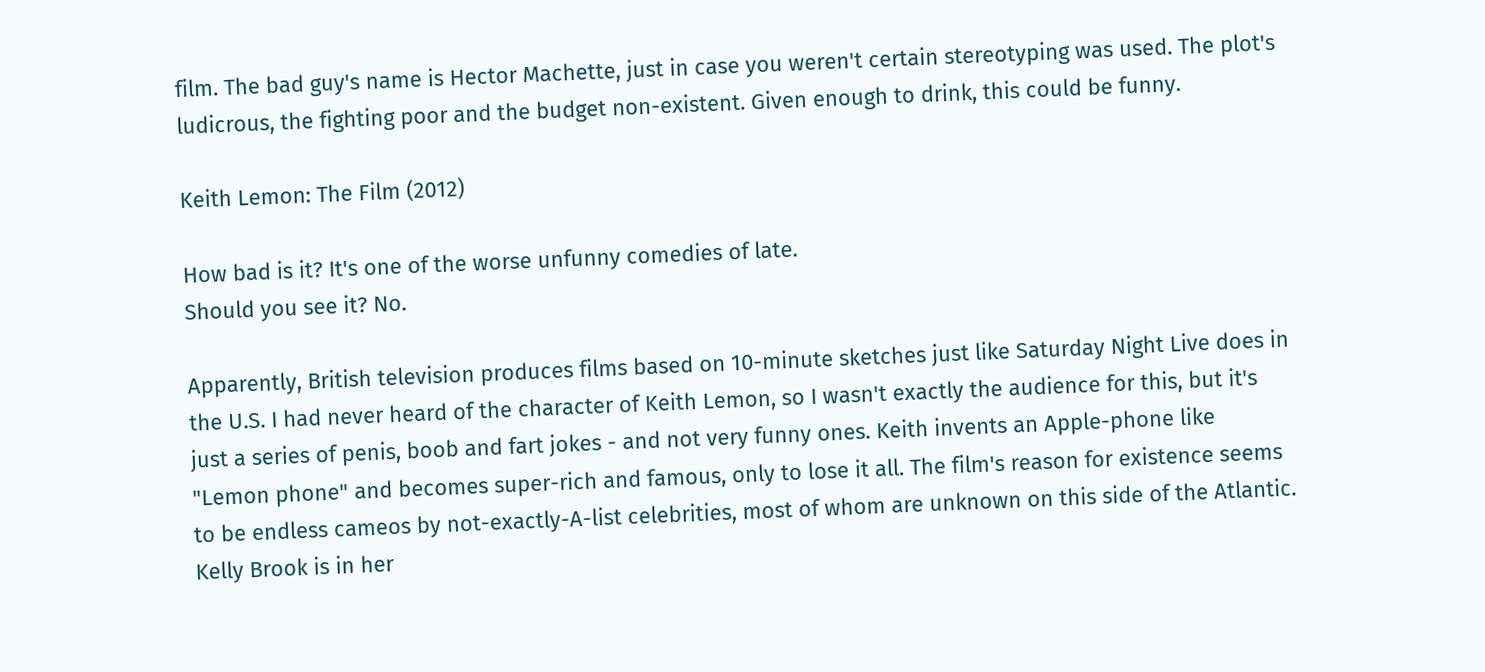film. The bad guy's name is Hector Machette, just in case you weren't certain stereotyping was used. The plot's ludicrous, the fighting poor and the budget non-existent. Given enough to drink, this could be funny.

Keith Lemon: The Film (2012)

How bad is it? It's one of the worse unfunny comedies of late.
Should you see it? No.

Apparently, British television produces films based on 10-minute sketches just like Saturday Night Live does in the U.S. I had never heard of the character of Keith Lemon, so I wasn't exactly the audience for this, but it's just a series of penis, boob and fart jokes - and not very funny ones. Keith invents an Apple-phone like "Lemon phone" and becomes super-rich and famous, only to lose it all. The film's reason for existence seems to be endless cameos by not-exactly-A-list celebrities, most of whom are unknown on this side of the Atlantic. Kelly Brook is in her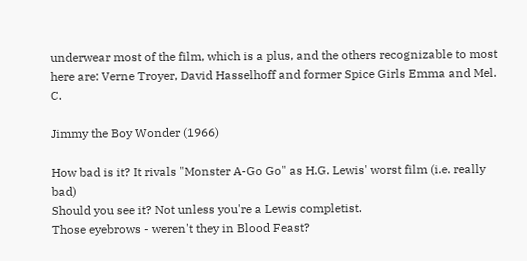underwear most of the film, which is a plus, and the others recognizable to most here are: Verne Troyer, David Hasselhoff and former Spice Girls Emma and Mel. C.

Jimmy the Boy Wonder (1966)

How bad is it? It rivals "Monster A-Go Go" as H.G. Lewis' worst film (i.e. really bad)
Should you see it? Not unless you're a Lewis completist.
Those eyebrows - weren't they in Blood Feast?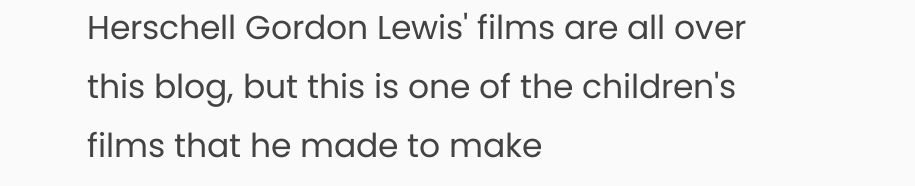Herschell Gordon Lewis' films are all over this blog, but this is one of the children's films that he made to make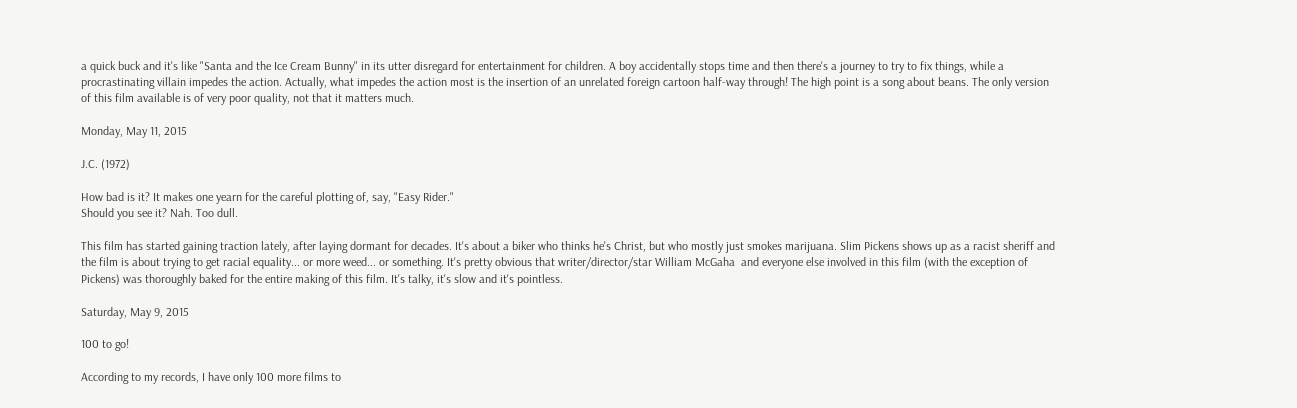a quick buck and it's like "Santa and the Ice Cream Bunny" in its utter disregard for entertainment for children. A boy accidentally stops time and then there's a journey to try to fix things, while a procrastinating villain impedes the action. Actually, what impedes the action most is the insertion of an unrelated foreign cartoon half-way through! The high point is a song about beans. The only version of this film available is of very poor quality, not that it matters much.

Monday, May 11, 2015

J.C. (1972)

How bad is it? It makes one yearn for the careful plotting of, say, "Easy Rider."
Should you see it? Nah. Too dull.

This film has started gaining traction lately, after laying dormant for decades. It's about a biker who thinks he's Christ, but who mostly just smokes marijuana. Slim Pickens shows up as a racist sheriff and the film is about trying to get racial equality... or more weed... or something. It's pretty obvious that writer/director/star William McGaha  and everyone else involved in this film (with the exception of Pickens) was thoroughly baked for the entire making of this film. It's talky, it's slow and it's pointless.

Saturday, May 9, 2015

100 to go!

According to my records, I have only 100 more films to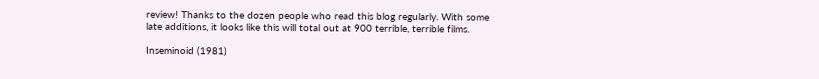review! Thanks to the dozen people who read this blog regularly. With some late additions, it looks like this will total out at 900 terrible, terrible films.

Inseminoid (1981)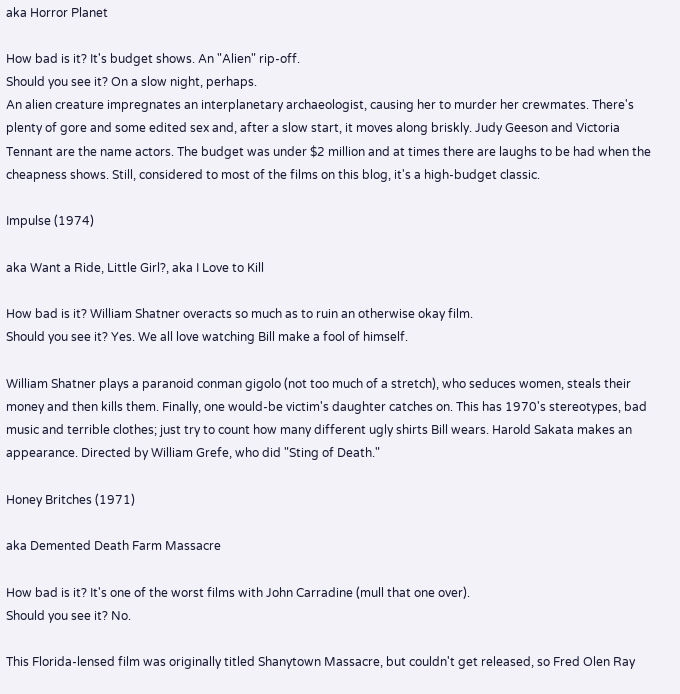aka Horror Planet

How bad is it? It's budget shows. An "Alien" rip-off.
Should you see it? On a slow night, perhaps.
An alien creature impregnates an interplanetary archaeologist, causing her to murder her crewmates. There's plenty of gore and some edited sex and, after a slow start, it moves along briskly. Judy Geeson and Victoria Tennant are the name actors. The budget was under $2 million and at times there are laughs to be had when the cheapness shows. Still, considered to most of the films on this blog, it's a high-budget classic.

Impulse (1974)

aka Want a Ride, Little Girl?, aka I Love to Kill

How bad is it? William Shatner overacts so much as to ruin an otherwise okay film.
Should you see it? Yes. We all love watching Bill make a fool of himself.

William Shatner plays a paranoid conman gigolo (not too much of a stretch), who seduces women, steals their money and then kills them. Finally, one would-be victim's daughter catches on. This has 1970's stereotypes, bad music and terrible clothes; just try to count how many different ugly shirts Bill wears. Harold Sakata makes an appearance. Directed by William Grefe, who did "Sting of Death."

Honey Britches (1971)

aka Demented Death Farm Massacre

How bad is it? It's one of the worst films with John Carradine (mull that one over).
Should you see it? No.

This Florida-lensed film was originally titled Shanytown Massacre, but couldn't get released, so Fred Olen Ray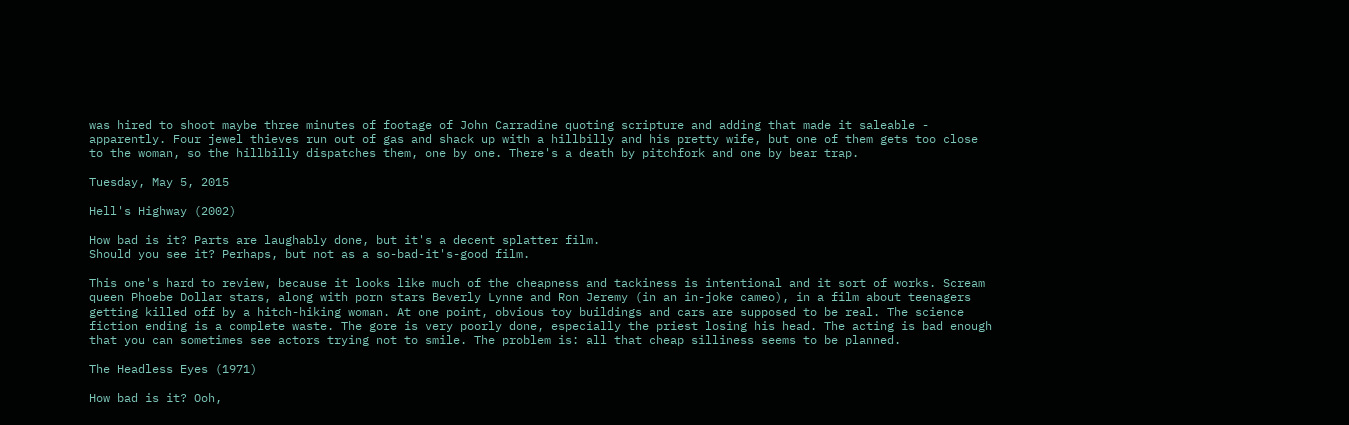was hired to shoot maybe three minutes of footage of John Carradine quoting scripture and adding that made it saleable - apparently. Four jewel thieves run out of gas and shack up with a hillbilly and his pretty wife, but one of them gets too close to the woman, so the hillbilly dispatches them, one by one. There's a death by pitchfork and one by bear trap.

Tuesday, May 5, 2015

Hell's Highway (2002)

How bad is it? Parts are laughably done, but it's a decent splatter film.
Should you see it? Perhaps, but not as a so-bad-it's-good film.

This one's hard to review, because it looks like much of the cheapness and tackiness is intentional and it sort of works. Scream queen Phoebe Dollar stars, along with porn stars Beverly Lynne and Ron Jeremy (in an in-joke cameo), in a film about teenagers getting killed off by a hitch-hiking woman. At one point, obvious toy buildings and cars are supposed to be real. The science fiction ending is a complete waste. The gore is very poorly done, especially the priest losing his head. The acting is bad enough that you can sometimes see actors trying not to smile. The problem is: all that cheap silliness seems to be planned.

The Headless Eyes (1971)

How bad is it? Ooh,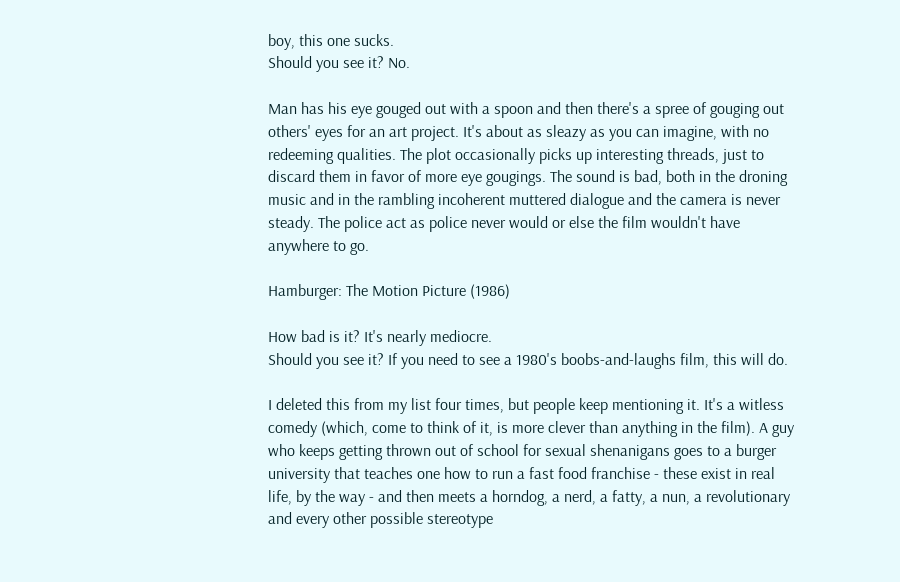boy, this one sucks.
Should you see it? No.

Man has his eye gouged out with a spoon and then there's a spree of gouging out others' eyes for an art project. It's about as sleazy as you can imagine, with no redeeming qualities. The plot occasionally picks up interesting threads, just to discard them in favor of more eye gougings. The sound is bad, both in the droning music and in the rambling incoherent muttered dialogue and the camera is never steady. The police act as police never would or else the film wouldn't have anywhere to go.

Hamburger: The Motion Picture (1986)

How bad is it? It's nearly mediocre.
Should you see it? If you need to see a 1980's boobs-and-laughs film, this will do.

I deleted this from my list four times, but people keep mentioning it. It's a witless comedy (which, come to think of it, is more clever than anything in the film). A guy who keeps getting thrown out of school for sexual shenanigans goes to a burger university that teaches one how to run a fast food franchise - these exist in real life, by the way - and then meets a horndog, a nerd, a fatty, a nun, a revolutionary and every other possible stereotype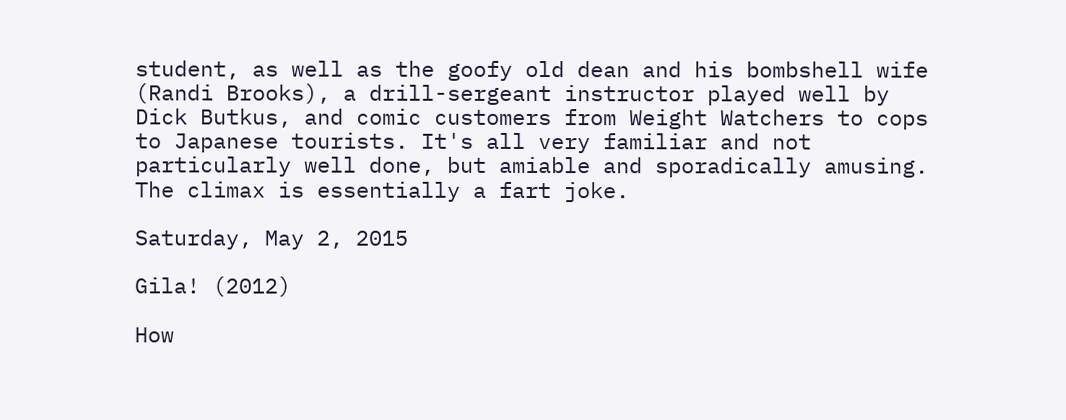student, as well as the goofy old dean and his bombshell wife (Randi Brooks), a drill-sergeant instructor played well by Dick Butkus, and comic customers from Weight Watchers to cops to Japanese tourists. It's all very familiar and not particularly well done, but amiable and sporadically amusing. The climax is essentially a fart joke.

Saturday, May 2, 2015

Gila! (2012)

How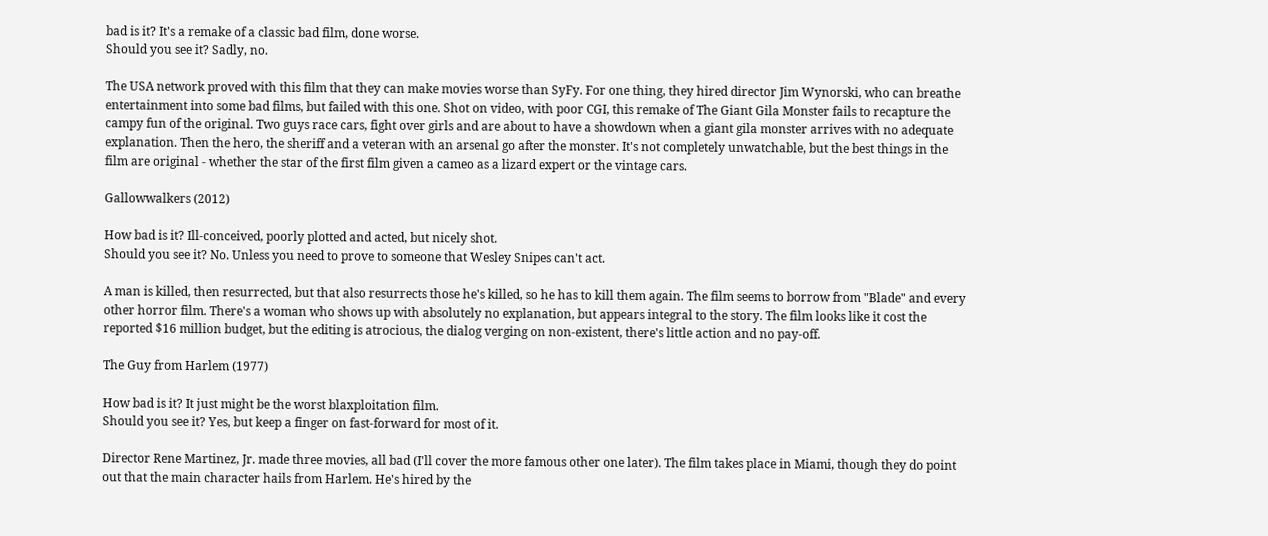bad is it? It's a remake of a classic bad film, done worse.
Should you see it? Sadly, no.

The USA network proved with this film that they can make movies worse than SyFy. For one thing, they hired director Jim Wynorski, who can breathe entertainment into some bad films, but failed with this one. Shot on video, with poor CGI, this remake of The Giant Gila Monster fails to recapture the campy fun of the original. Two guys race cars, fight over girls and are about to have a showdown when a giant gila monster arrives with no adequate explanation. Then the hero, the sheriff and a veteran with an arsenal go after the monster. It's not completely unwatchable, but the best things in the film are original - whether the star of the first film given a cameo as a lizard expert or the vintage cars.

Gallowwalkers (2012)

How bad is it? Ill-conceived, poorly plotted and acted, but nicely shot.
Should you see it? No. Unless you need to prove to someone that Wesley Snipes can't act.

A man is killed, then resurrected, but that also resurrects those he's killed, so he has to kill them again. The film seems to borrow from "Blade" and every other horror film. There's a woman who shows up with absolutely no explanation, but appears integral to the story. The film looks like it cost the reported $16 million budget, but the editing is atrocious, the dialog verging on non-existent, there's little action and no pay-off.

The Guy from Harlem (1977)

How bad is it? It just might be the worst blaxploitation film.
Should you see it? Yes, but keep a finger on fast-forward for most of it.

Director Rene Martinez, Jr. made three movies, all bad (I'll cover the more famous other one later). The film takes place in Miami, though they do point out that the main character hails from Harlem. He's hired by the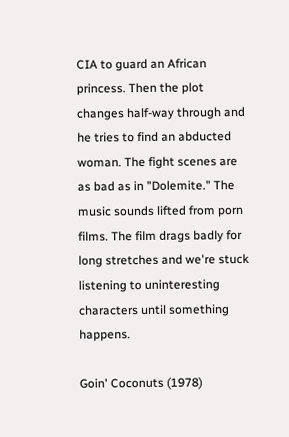CIA to guard an African princess. Then the plot changes half-way through and he tries to find an abducted woman. The fight scenes are as bad as in "Dolemite." The music sounds lifted from porn films. The film drags badly for long stretches and we're stuck listening to uninteresting characters until something happens.

Goin' Coconuts (1978)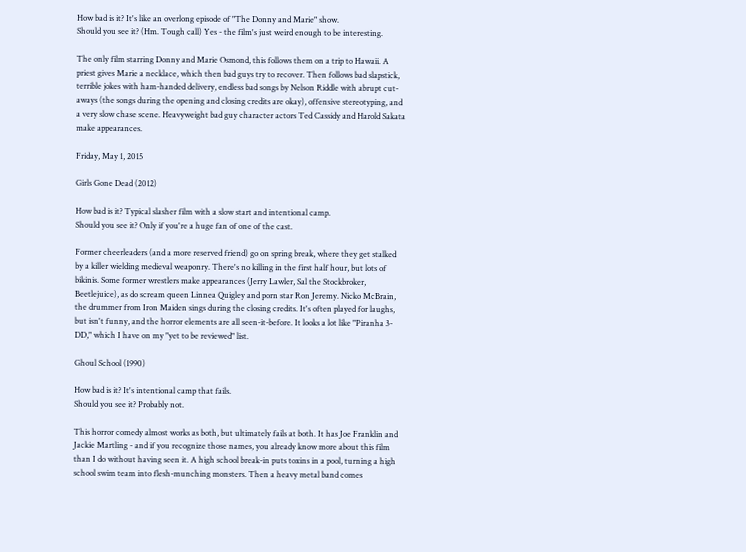How bad is it? It's like an overlong episode of "The Donny and Marie" show.
Should you see it? (Hm. Tough call) Yes - the film's just weird enough to be interesting.

The only film starring Donny and Marie Osmond, this follows them on a trip to Hawaii. A priest gives Marie a necklace, which then bad guys try to recover. Then follows bad slapstick, terrible jokes with ham-handed delivery, endless bad songs by Nelson Riddle with abrupt cut-aways (the songs during the opening and closing credits are okay), offensive stereotyping, and a very slow chase scene. Heavyweight bad guy character actors Ted Cassidy and Harold Sakata make appearances.

Friday, May 1, 2015

Girls Gone Dead (2012)

How bad is it? Typical slasher film with a slow start and intentional camp.
Should you see it? Only if you're a huge fan of one of the cast.

Former cheerleaders (and a more reserved friend) go on spring break, where they get stalked by a killer wielding medieval weaponry. There's no killing in the first half hour, but lots of bikinis. Some former wrestlers make appearances (Jerry Lawler, Sal the Stockbroker, Beetlejuice), as do scream queen Linnea Quigley and porn star Ron Jeremy. Nicko McBrain, the drummer from Iron Maiden sings during the closing credits. It's often played for laughs, but isn't funny, and the horror elements are all seen-it-before. It looks a lot like "Piranha 3-DD," which I have on my "yet to be reviewed" list.

Ghoul School (1990)

How bad is it? It's intentional camp that fails.
Should you see it? Probably not.

This horror comedy almost works as both, but ultimately fails at both. It has Joe Franklin and Jackie Martling - and if you recognize those names, you already know more about this film than I do without having seen it. A high school break-in puts toxins in a pool, turning a high school swim team into flesh-munching monsters. Then a heavy metal band comes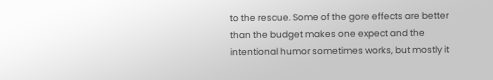to the rescue. Some of the gore effects are better than the budget makes one expect and the intentional humor sometimes works, but mostly it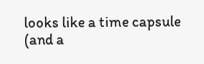looks like a time capsule (and a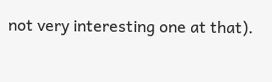not very interesting one at that).